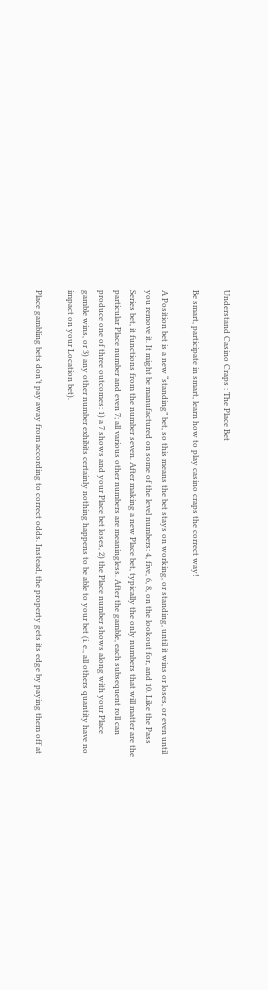Understand Casino Craps : The Place Bet

Be smart, participate in smart, learn how to play casino craps the correct way!

A Position bet is a new “standing” bet, so this means the bet stays on working, or standing, until it wins or loses, or even until you remove it. It might be manufactured on some of the level numbers: 4, five, 6, 8, on the lookout for, and 10. Like the Pass Series bet, it functions from the number seven. After making a new Place bet, typically the only numbers that will matter are the particular Place number and even 7; all various other numbers are meaningless. After the gamble, each subsequent roll can produce one of three outcomes: 1) a 7 shows and your Place bet loses, 2) the Place number shows along with your Place gamble wins, or 3) any other number exhibits certainly nothing happens to be able to your bet (i. e., all others quantity have no impact on your Location bet).

Place gambling bets don’t pay away from according to correct odds. Instead, the property gets its edge by paying them off at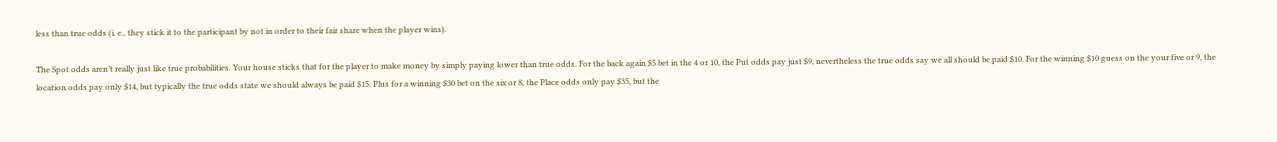less than true odds (i. e., they stick it to the participant by not in order to their fair share when the player wins).

The Spot odds aren’t really just like true probabilities. Your house sticks that for the player to make money by simply paying lower than true odds. For the back again $5 bet in the 4 or 10, the Put odds pay just $9, nevertheless the true odds say we all should be paid $10. For the winning $10 guess on the your five or 9, the location odds pay only $14, but typically the true odds state we should always be paid $15. Plus for a winning $30 bet on the six or 8, the Place odds only pay $35, but the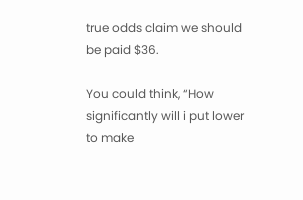true odds claim we should be paid $36.

You could think, “How significantly will i put lower to make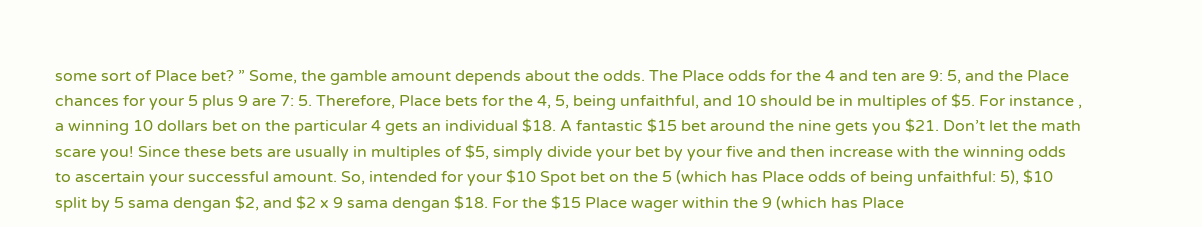some sort of Place bet? ” Some, the gamble amount depends about the odds. The Place odds for the 4 and ten are 9: 5, and the Place chances for your 5 plus 9 are 7: 5. Therefore, Place bets for the 4, 5, being unfaithful, and 10 should be in multiples of $5. For instance , a winning 10 dollars bet on the particular 4 gets an individual $18. A fantastic $15 bet around the nine gets you $21. Don’t let the math scare you! Since these bets are usually in multiples of $5, simply divide your bet by your five and then increase with the winning odds to ascertain your successful amount. So, intended for your $10 Spot bet on the 5 (which has Place odds of being unfaithful: 5), $10 split by 5 sama dengan $2, and $2 x 9 sama dengan $18. For the $15 Place wager within the 9 (which has Place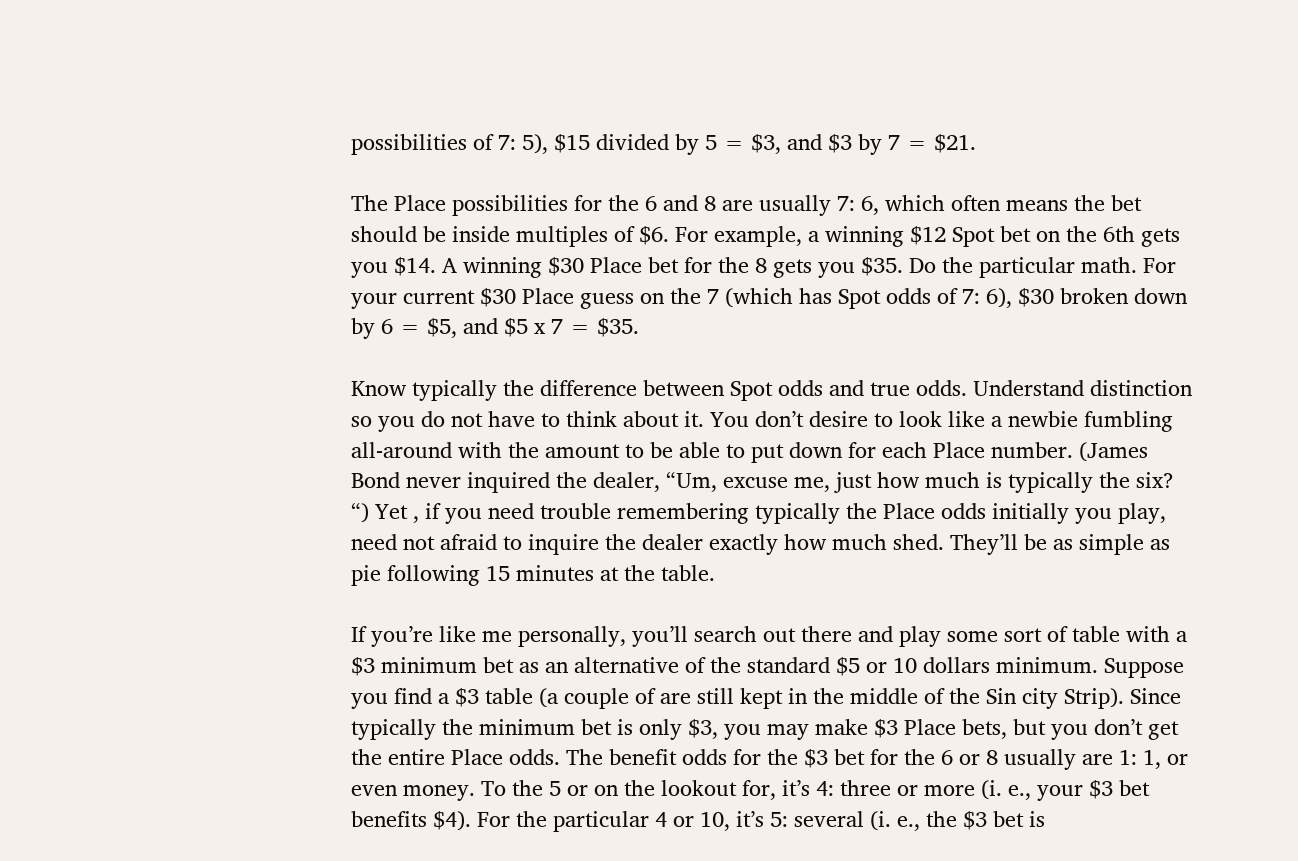possibilities of 7: 5), $15 divided by 5 = $3, and $3 by 7 = $21.

The Place possibilities for the 6 and 8 are usually 7: 6, which often means the bet should be inside multiples of $6. For example, a winning $12 Spot bet on the 6th gets you $14. A winning $30 Place bet for the 8 gets you $35. Do the particular math. For your current $30 Place guess on the 7 (which has Spot odds of 7: 6), $30 broken down by 6 = $5, and $5 x 7 = $35.

Know typically the difference between Spot odds and true odds. Understand distinction so you do not have to think about it. You don’t desire to look like a newbie fumbling all-around with the amount to be able to put down for each Place number. (James Bond never inquired the dealer, “Um, excuse me, just how much is typically the six? “) Yet , if you need trouble remembering typically the Place odds initially you play, need not afraid to inquire the dealer exactly how much shed. They’ll be as simple as pie following 15 minutes at the table.

If you’re like me personally, you’ll search out there and play some sort of table with a $3 minimum bet as an alternative of the standard $5 or 10 dollars minimum. Suppose you find a $3 table (a couple of are still kept in the middle of the Sin city Strip). Since typically the minimum bet is only $3, you may make $3 Place bets, but you don’t get the entire Place odds. The benefit odds for the $3 bet for the 6 or 8 usually are 1: 1, or even money. To the 5 or on the lookout for, it’s 4: three or more (i. e., your $3 bet benefits $4). For the particular 4 or 10, it’s 5: several (i. e., the $3 bet is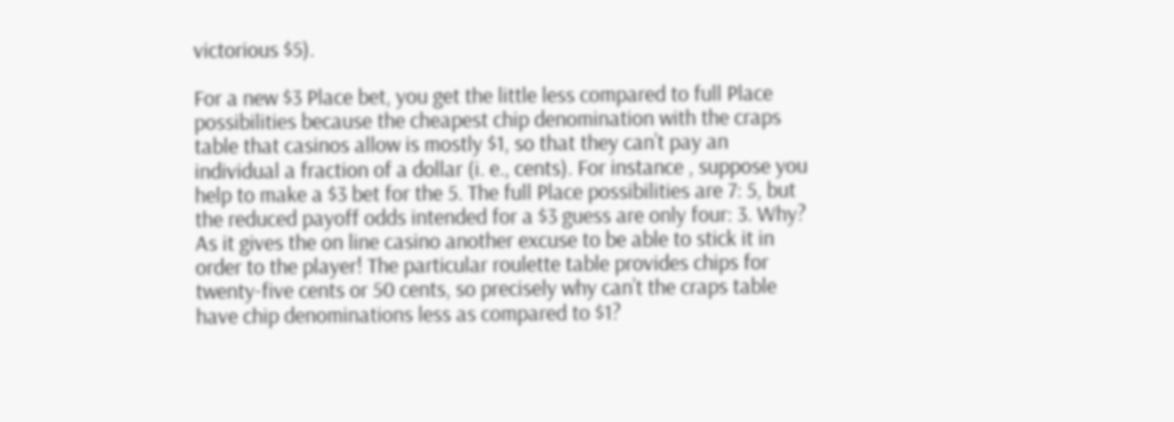victorious $5).

For a new $3 Place bet, you get the little less compared to full Place possibilities because the cheapest chip denomination with the craps table that casinos allow is mostly $1, so that they can’t pay an individual a fraction of a dollar (i. e., cents). For instance , suppose you help to make a $3 bet for the 5. The full Place possibilities are 7: 5, but the reduced payoff odds intended for a $3 guess are only four: 3. Why? As it gives the on line casino another excuse to be able to stick it in order to the player! The particular roulette table provides chips for twenty-five cents or 50 cents, so precisely why can’t the craps table have chip denominations less as compared to $1?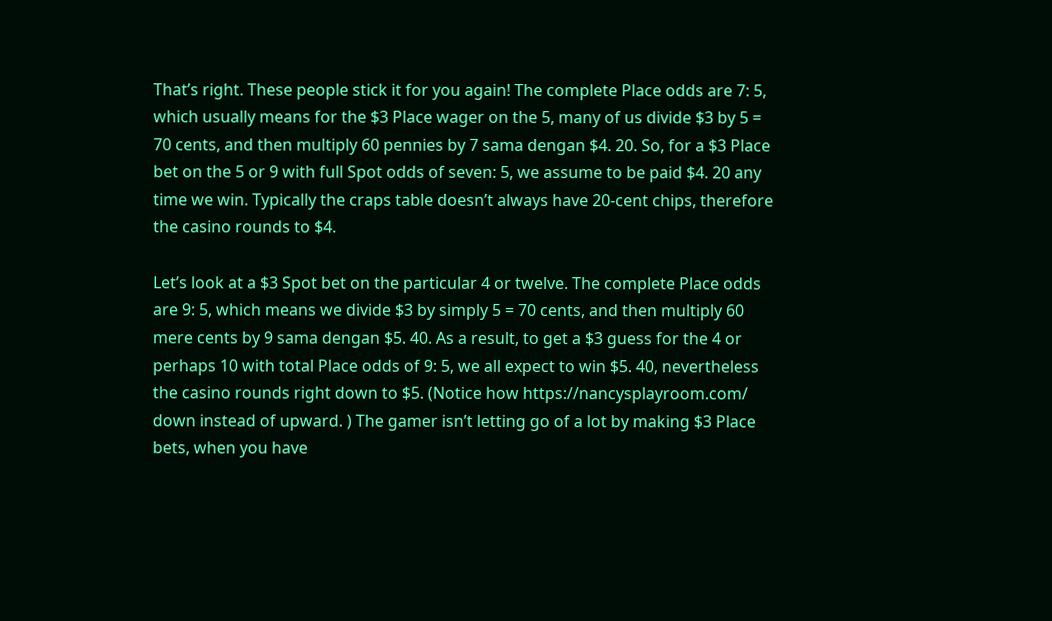That’s right. These people stick it for you again! The complete Place odds are 7: 5, which usually means for the $3 Place wager on the 5, many of us divide $3 by 5 = 70 cents, and then multiply 60 pennies by 7 sama dengan $4. 20. So, for a $3 Place bet on the 5 or 9 with full Spot odds of seven: 5, we assume to be paid $4. 20 any time we win. Typically the craps table doesn’t always have 20-cent chips, therefore the casino rounds to $4.

Let’s look at a $3 Spot bet on the particular 4 or twelve. The complete Place odds are 9: 5, which means we divide $3 by simply 5 = 70 cents, and then multiply 60 mere cents by 9 sama dengan $5. 40. As a result, to get a $3 guess for the 4 or perhaps 10 with total Place odds of 9: 5, we all expect to win $5. 40, nevertheless the casino rounds right down to $5. (Notice how https://nancysplayroom.com/ down instead of upward. ) The gamer isn’t letting go of a lot by making $3 Place bets, when you have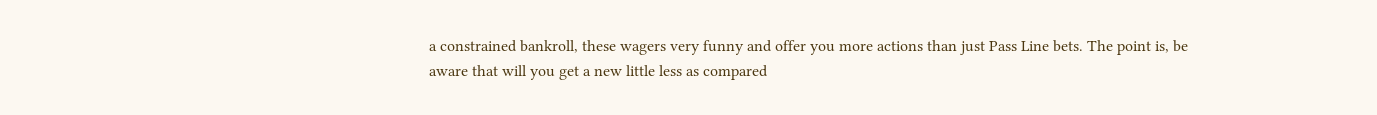a constrained bankroll, these wagers very funny and offer you more actions than just Pass Line bets. The point is, be aware that will you get a new little less as compared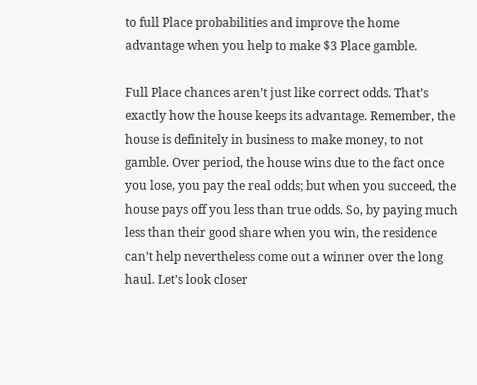to full Place probabilities and improve the home advantage when you help to make $3 Place gamble.

Full Place chances aren’t just like correct odds. That’s exactly how the house keeps its advantage. Remember, the house is definitely in business to make money, to not gamble. Over period, the house wins due to the fact once you lose, you pay the real odds; but when you succeed, the house pays off you less than true odds. So, by paying much less than their good share when you win, the residence can’t help nevertheless come out a winner over the long haul. Let’s look closer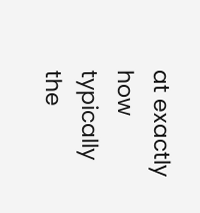at exactly how typically the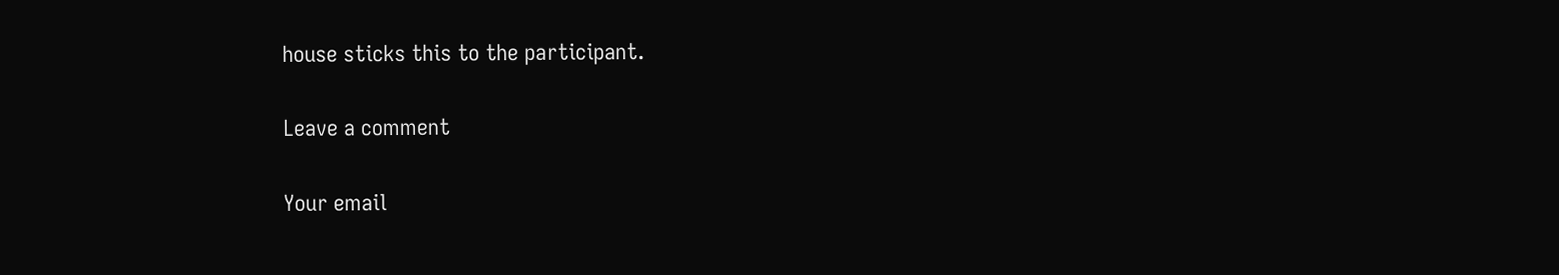house sticks this to the participant.

Leave a comment

Your email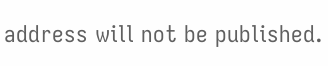address will not be published.